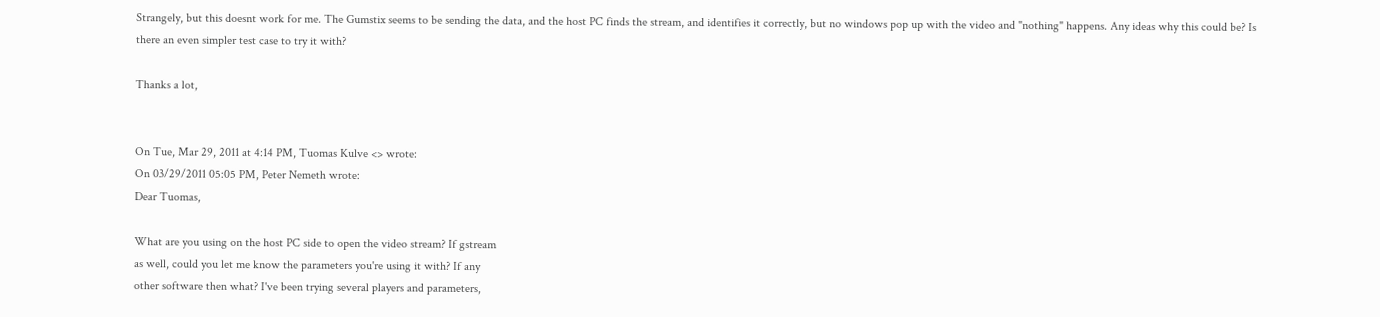Strangely, but this doesnt work for me. The Gumstix seems to be sending the data, and the host PC finds the stream, and identifies it correctly, but no windows pop up with the video and "nothing" happens. Any ideas why this could be? Is there an even simpler test case to try it with?

Thanks a lot,


On Tue, Mar 29, 2011 at 4:14 PM, Tuomas Kulve <> wrote:
On 03/29/2011 05:05 PM, Peter Nemeth wrote:
Dear Tuomas,

What are you using on the host PC side to open the video stream? If gstream
as well, could you let me know the parameters you're using it with? If any
other software then what? I've been trying several players and parameters,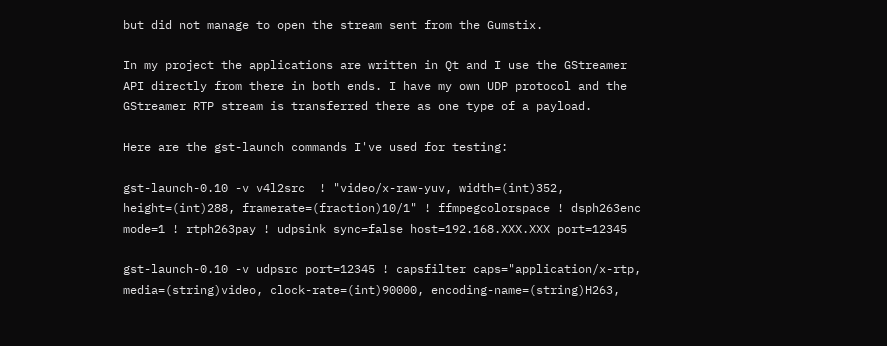but did not manage to open the stream sent from the Gumstix.

In my project the applications are written in Qt and I use the GStreamer API directly from there in both ends. I have my own UDP protocol and the GStreamer RTP stream is transferred there as one type of a payload.

Here are the gst-launch commands I've used for testing:

gst-launch-0.10 -v v4l2src  ! "video/x-raw-yuv, width=(int)352, height=(int)288, framerate=(fraction)10/1" ! ffmpegcolorspace ! dsph263enc mode=1 ! rtph263pay ! udpsink sync=false host=192.168.XXX.XXX port=12345

gst-launch-0.10 -v udpsrc port=12345 ! capsfilter caps="application/x-rtp, media=(string)video, clock-rate=(int)90000, encoding-name=(string)H263,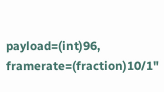payload=(int)96, framerate=(fraction)10/1"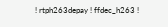! rtph263depay ! ffdec_h263 !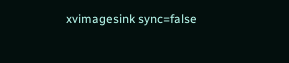xvimagesink sync=false